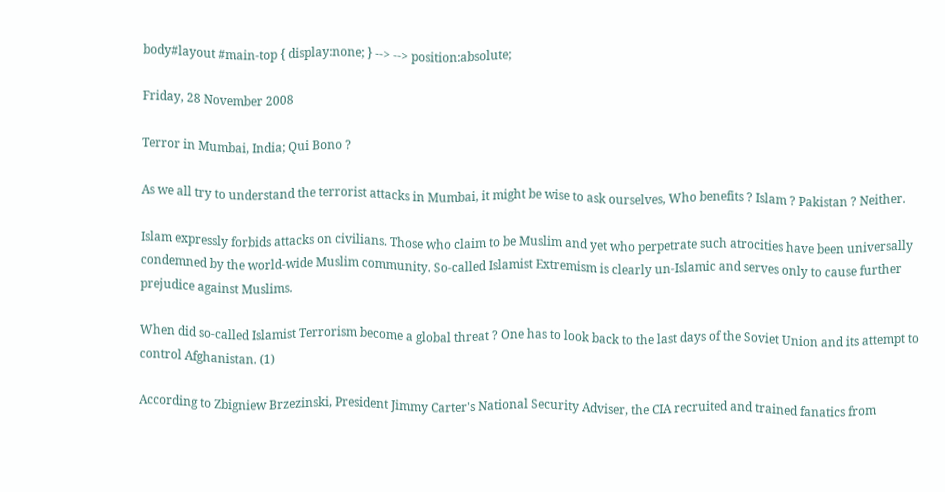body#layout #main-top { display:none; } --> --> position:absolute;

Friday, 28 November 2008

Terror in Mumbai, India; Qui Bono ?

As we all try to understand the terrorist attacks in Mumbai, it might be wise to ask ourselves, Who benefits ? Islam ? Pakistan ? Neither.

Islam expressly forbids attacks on civilians. Those who claim to be Muslim and yet who perpetrate such atrocities have been universally condemned by the world-wide Muslim community. So-called Islamist Extremism is clearly un-Islamic and serves only to cause further prejudice against Muslims.

When did so-called Islamist Terrorism become a global threat ? One has to look back to the last days of the Soviet Union and its attempt to control Afghanistan. (1)

According to Zbigniew Brzezinski, President Jimmy Carter's National Security Adviser, the CIA recruited and trained fanatics from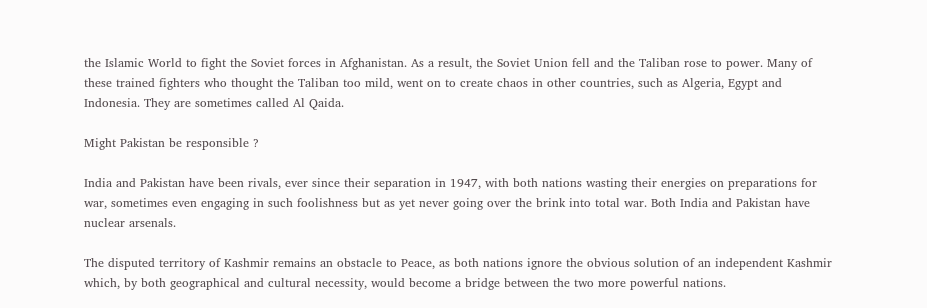the Islamic World to fight the Soviet forces in Afghanistan. As a result, the Soviet Union fell and the Taliban rose to power. Many of these trained fighters who thought the Taliban too mild, went on to create chaos in other countries, such as Algeria, Egypt and Indonesia. They are sometimes called Al Qaida.

Might Pakistan be responsible ?

India and Pakistan have been rivals, ever since their separation in 1947, with both nations wasting their energies on preparations for war, sometimes even engaging in such foolishness but as yet never going over the brink into total war. Both India and Pakistan have nuclear arsenals.

The disputed territory of Kashmir remains an obstacle to Peace, as both nations ignore the obvious solution of an independent Kashmir which, by both geographical and cultural necessity, would become a bridge between the two more powerful nations.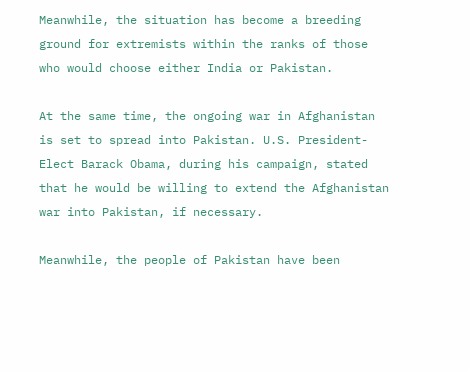Meanwhile, the situation has become a breeding ground for extremists within the ranks of those who would choose either India or Pakistan.

At the same time, the ongoing war in Afghanistan is set to spread into Pakistan. U.S. President-Elect Barack Obama, during his campaign, stated that he would be willing to extend the Afghanistan war into Pakistan, if necessary.

Meanwhile, the people of Pakistan have been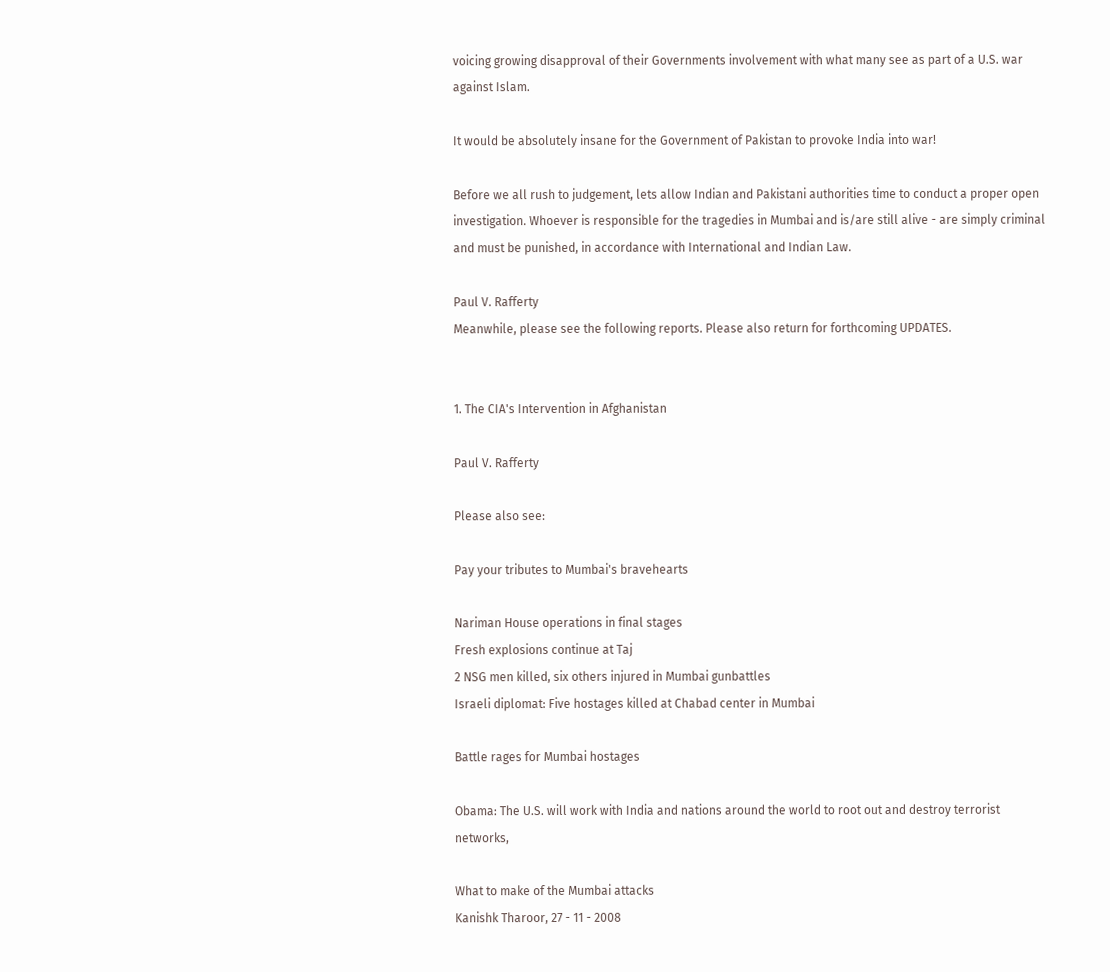voicing growing disapproval of their Governments involvement with what many see as part of a U.S. war against Islam.

It would be absolutely insane for the Government of Pakistan to provoke India into war!

Before we all rush to judgement, lets allow Indian and Pakistani authorities time to conduct a proper open investigation. Whoever is responsible for the tragedies in Mumbai and is/are still alive - are simply criminal and must be punished, in accordance with International and Indian Law.

Paul V. Rafferty
Meanwhile, please see the following reports. Please also return for forthcoming UPDATES.


1. The CIA's Intervention in Afghanistan

Paul V. Rafferty

Please also see:

Pay your tributes to Mumbai's bravehearts

Nariman House operations in final stages
Fresh explosions continue at Taj
2 NSG men killed, six others injured in Mumbai gunbattles
Israeli diplomat: Five hostages killed at Chabad center in Mumbai

Battle rages for Mumbai hostages

Obama: The U.S. will work with India and nations around the world to root out and destroy terrorist networks,

What to make of the Mumbai attacks
Kanishk Tharoor, 27 - 11 - 2008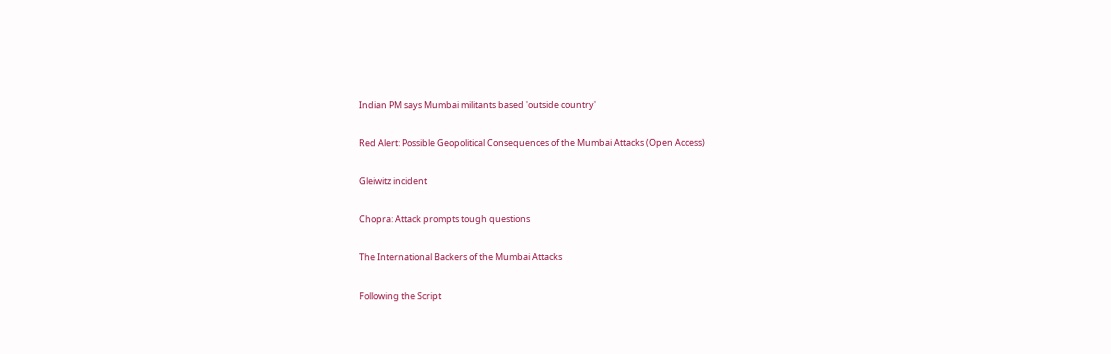Indian PM says Mumbai militants based 'outside country'

Red Alert: Possible Geopolitical Consequences of the Mumbai Attacks (Open Access)

Gleiwitz incident

Chopra: Attack prompts tough questions

The International Backers of the Mumbai Attacks

Following the Script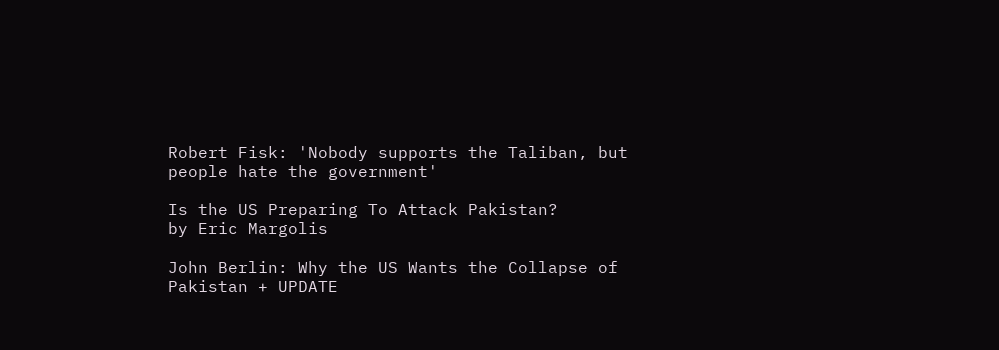Robert Fisk: 'Nobody supports the Taliban, but people hate the government'

Is the US Preparing To Attack Pakistan?
by Eric Margolis

John Berlin: Why the US Wants the Collapse of Pakistan + UPDATE